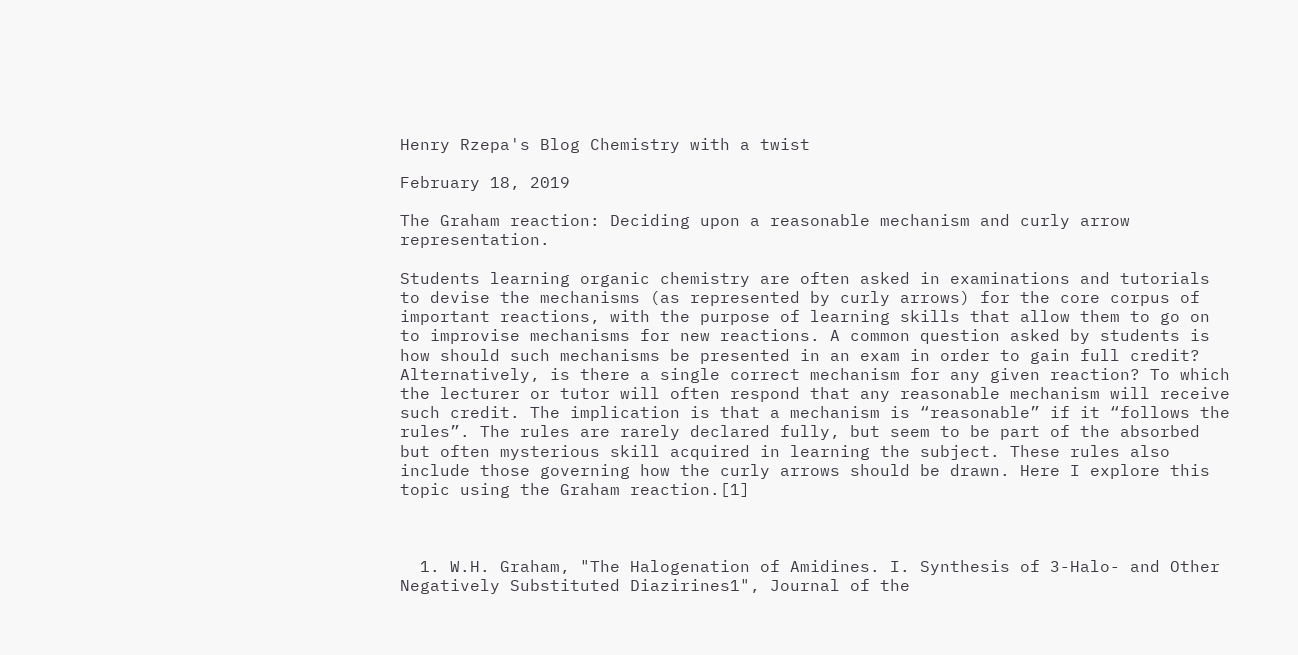Henry Rzepa's Blog Chemistry with a twist

February 18, 2019

The Graham reaction: Deciding upon a reasonable mechanism and curly arrow representation.

Students learning organic chemistry are often asked in examinations and tutorials to devise the mechanisms (as represented by curly arrows) for the core corpus of important reactions, with the purpose of learning skills that allow them to go on to improvise mechanisms for new reactions. A common question asked by students is how should such mechanisms be presented in an exam in order to gain full credit? Alternatively, is there a single correct mechanism for any given reaction? To which the lecturer or tutor will often respond that any reasonable mechanism will receive such credit. The implication is that a mechanism is “reasonable” if it “follows the rules”. The rules are rarely declared fully, but seem to be part of the absorbed but often mysterious skill acquired in learning the subject. These rules also include those governing how the curly arrows should be drawn. Here I explore this topic using the Graham reaction.[1]



  1. W.H. Graham, "The Halogenation of Amidines. I. Synthesis of 3-Halo- and Other Negatively Substituted Diazirines1", Journal of the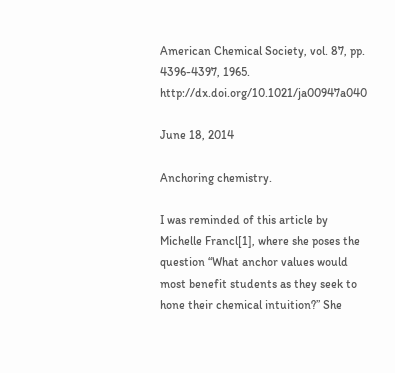American Chemical Society, vol. 87, pp. 4396-4397, 1965. http://dx.doi.org/10.1021/ja00947a040

June 18, 2014

Anchoring chemistry.

I was reminded of this article by Michelle Francl[1], where she poses the question “What anchor values would most benefit students as they seek to hone their chemical intuition?” She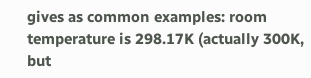gives as common examples: room temperature is 298.17K (actually 300K, but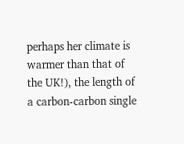perhaps her climate is warmer than that of the UK!), the length of a carbon-carbon single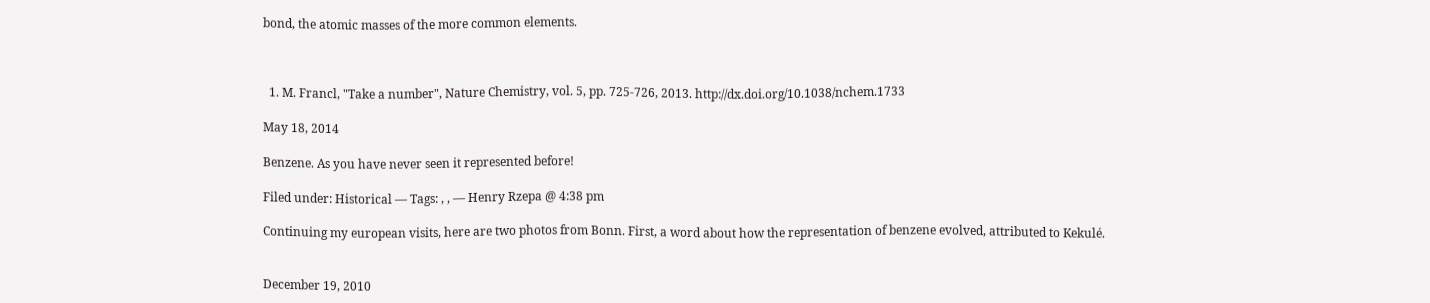bond, the atomic masses of the more common elements.



  1. M. Francl, "Take a number", Nature Chemistry, vol. 5, pp. 725-726, 2013. http://dx.doi.org/10.1038/nchem.1733

May 18, 2014

Benzene. As you have never seen it represented before!

Filed under: Historical — Tags: , , — Henry Rzepa @ 4:38 pm

Continuing my european visits, here are two photos from Bonn. First, a word about how the representation of benzene evolved, attributed to Kekulé.


December 19, 2010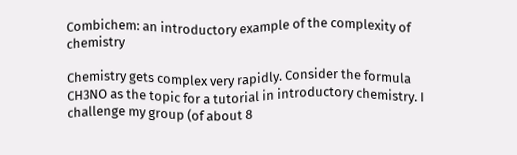Combichem: an introductory example of the complexity of chemistry

Chemistry gets complex very rapidly. Consider the formula CH3NO as the topic for a tutorial in introductory chemistry. I challenge my group (of about 8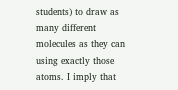students) to draw as many different molecules as they can using exactly those atoms. I imply that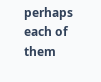perhaps each of them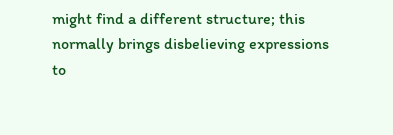might find a different structure; this normally brings disbelieving expressions to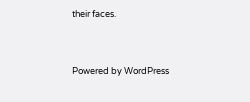their faces.


Powered by WordPress